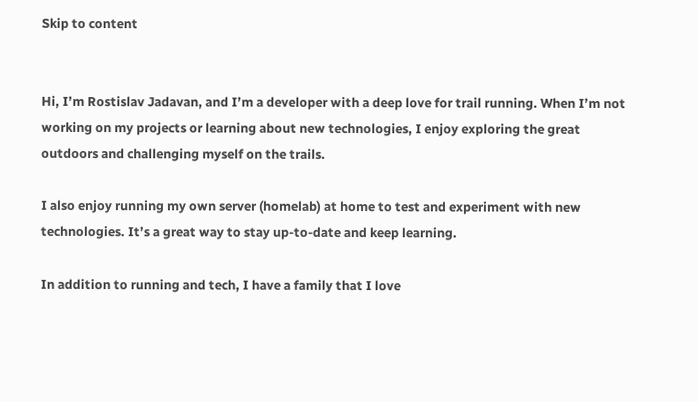Skip to content


Hi, I’m Rostislav Jadavan, and I’m a developer with a deep love for trail running. When I’m not working on my projects or learning about new technologies, I enjoy exploring the great outdoors and challenging myself on the trails.

I also enjoy running my own server (homelab) at home to test and experiment with new technologies. It’s a great way to stay up-to-date and keep learning.

In addition to running and tech, I have a family that I love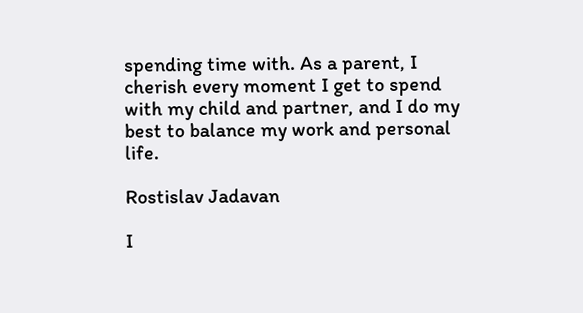spending time with. As a parent, I cherish every moment I get to spend with my child and partner, and I do my best to balance my work and personal life.

Rostislav Jadavan

I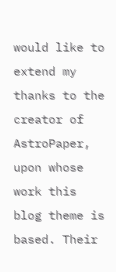would like to extend my thanks to the creator of AstroPaper, upon whose work this blog theme is based. Their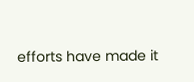efforts have made it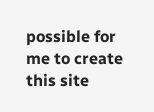possible for me to create this site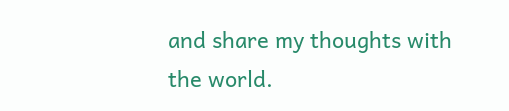and share my thoughts with the world.